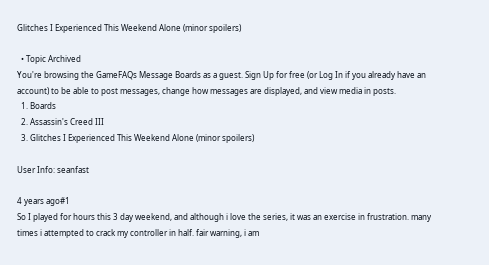Glitches I Experienced This Weekend Alone (minor spoilers)

  • Topic Archived
You're browsing the GameFAQs Message Boards as a guest. Sign Up for free (or Log In if you already have an account) to be able to post messages, change how messages are displayed, and view media in posts.
  1. Boards
  2. Assassin's Creed III
  3. Glitches I Experienced This Weekend Alone (minor spoilers)

User Info: seanfast

4 years ago#1
So I played for hours this 3 day weekend, and although i love the series, it was an exercise in frustration. many times i attempted to crack my controller in half. fair warning, i am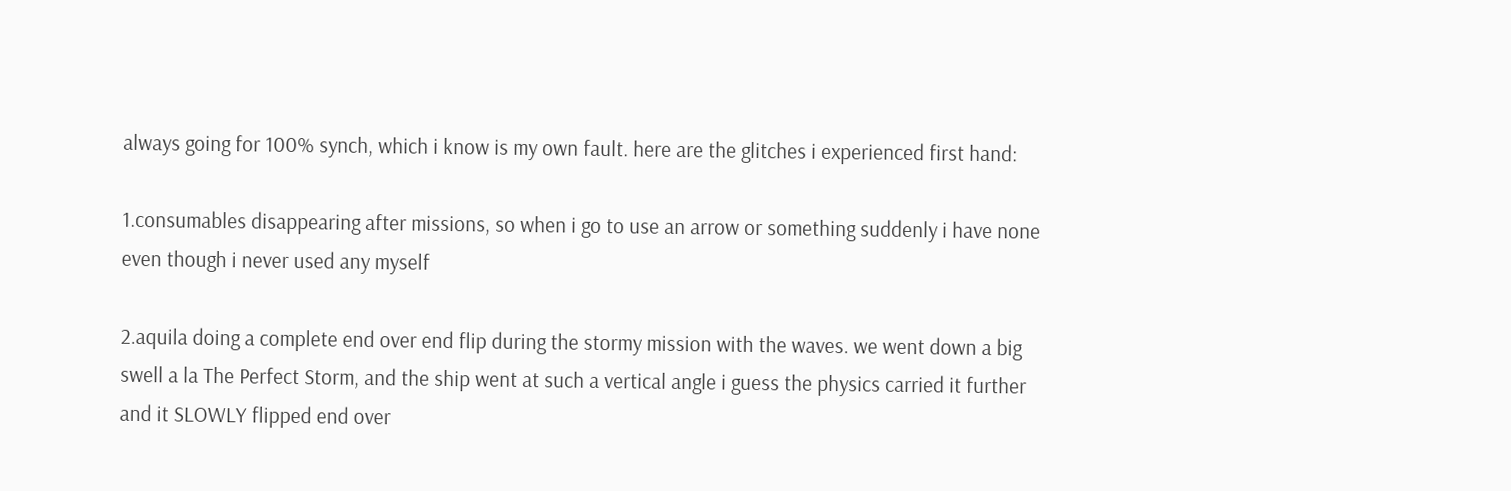always going for 100% synch, which i know is my own fault. here are the glitches i experienced first hand:

1.consumables disappearing after missions, so when i go to use an arrow or something suddenly i have none even though i never used any myself

2.aquila doing a complete end over end flip during the stormy mission with the waves. we went down a big swell a la The Perfect Storm, and the ship went at such a vertical angle i guess the physics carried it further and it SLOWLY flipped end over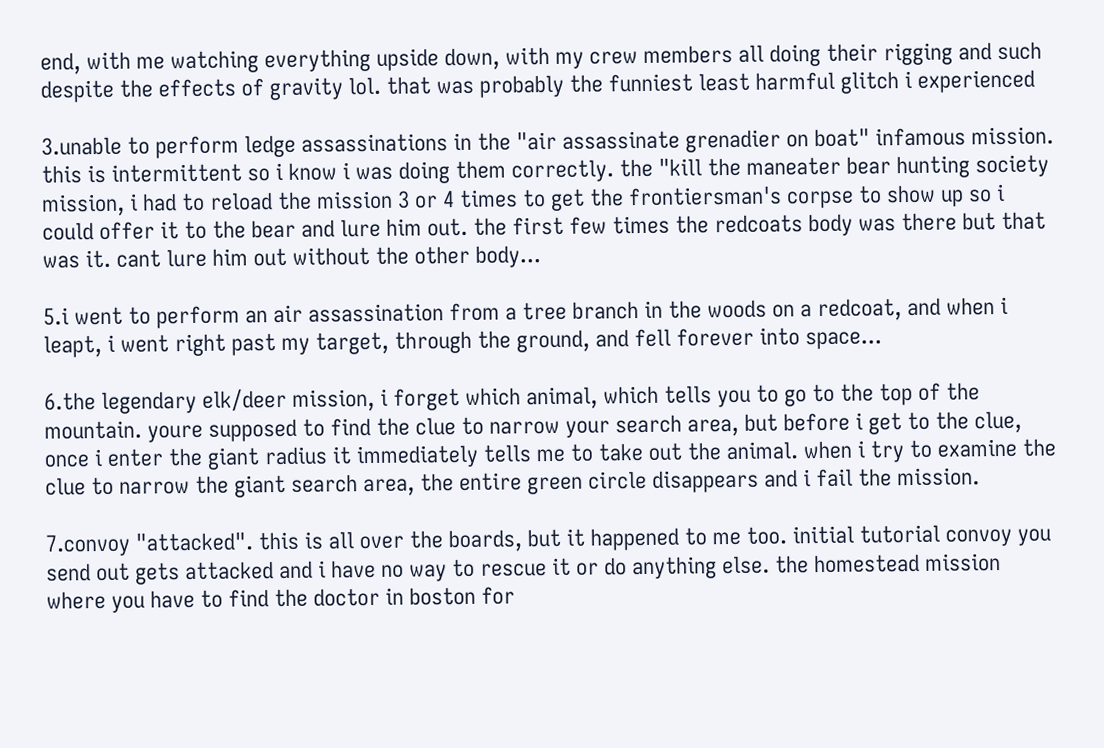end, with me watching everything upside down, with my crew members all doing their rigging and such despite the effects of gravity lol. that was probably the funniest least harmful glitch i experienced

3.unable to perform ledge assassinations in the "air assassinate grenadier on boat" infamous mission. this is intermittent so i know i was doing them correctly. the "kill the maneater bear hunting society mission, i had to reload the mission 3 or 4 times to get the frontiersman's corpse to show up so i could offer it to the bear and lure him out. the first few times the redcoats body was there but that was it. cant lure him out without the other body...

5.i went to perform an air assassination from a tree branch in the woods on a redcoat, and when i leapt, i went right past my target, through the ground, and fell forever into space...

6.the legendary elk/deer mission, i forget which animal, which tells you to go to the top of the mountain. youre supposed to find the clue to narrow your search area, but before i get to the clue, once i enter the giant radius it immediately tells me to take out the animal. when i try to examine the clue to narrow the giant search area, the entire green circle disappears and i fail the mission.

7.convoy "attacked". this is all over the boards, but it happened to me too. initial tutorial convoy you send out gets attacked and i have no way to rescue it or do anything else. the homestead mission where you have to find the doctor in boston for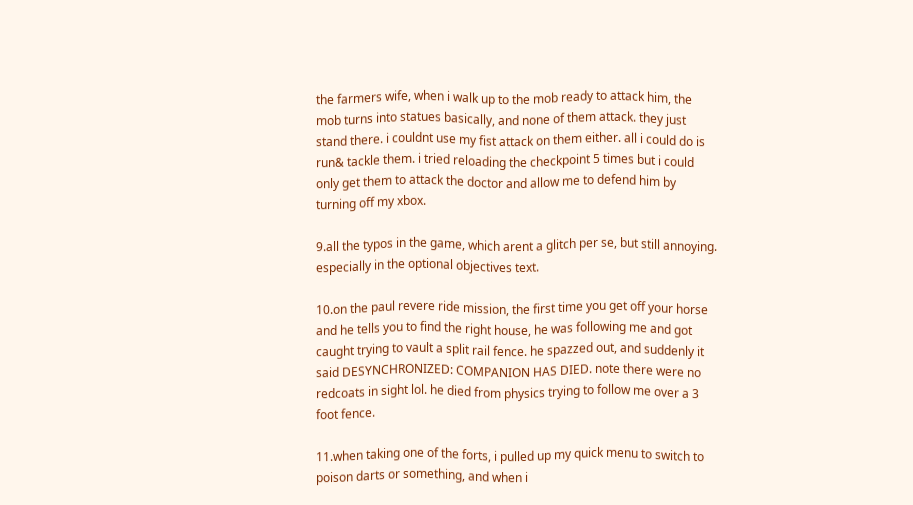the farmers wife, when i walk up to the mob ready to attack him, the mob turns into statues basically, and none of them attack. they just stand there. i couldnt use my fist attack on them either. all i could do is run& tackle them. i tried reloading the checkpoint 5 times but i could only get them to attack the doctor and allow me to defend him by turning off my xbox.

9.all the typos in the game, which arent a glitch per se, but still annoying. especially in the optional objectives text.

10.on the paul revere ride mission, the first time you get off your horse and he tells you to find the right house, he was following me and got caught trying to vault a split rail fence. he spazzed out, and suddenly it said DESYNCHRONIZED: COMPANION HAS DIED. note there were no redcoats in sight lol. he died from physics trying to follow me over a 3 foot fence.

11.when taking one of the forts, i pulled up my quick menu to switch to poison darts or something, and when i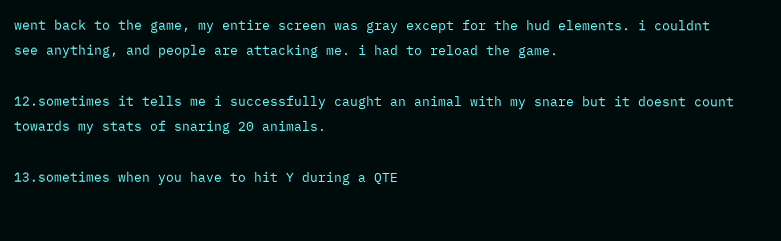went back to the game, my entire screen was gray except for the hud elements. i couldnt see anything, and people are attacking me. i had to reload the game.

12.sometimes it tells me i successfully caught an animal with my snare but it doesnt count towards my stats of snaring 20 animals.

13.sometimes when you have to hit Y during a QTE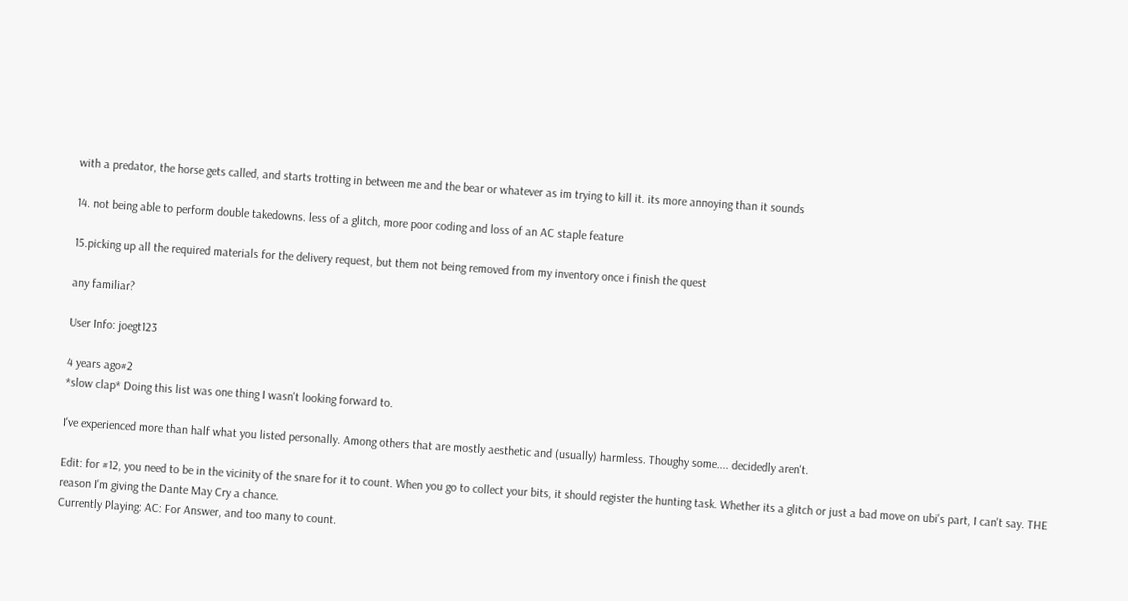with a predator, the horse gets called, and starts trotting in between me and the bear or whatever as im trying to kill it. its more annoying than it sounds

14. not being able to perform double takedowns. less of a glitch, more poor coding and loss of an AC staple feature

15.picking up all the required materials for the delivery request, but them not being removed from my inventory once i finish the quest

any familiar?

User Info: joegt123

4 years ago#2
*slow clap* Doing this list was one thing I wasn't looking forward to.

I've experienced more than half what you listed personally. Among others that are mostly aesthetic and (usually) harmless. Thoughy some.... decidedly aren't.

Edit: for #12, you need to be in the vicinity of the snare for it to count. When you go to collect your bits, it should register the hunting task. Whether its a glitch or just a bad move on ubi's part, I can't say. THE reason I'm giving the Dante May Cry a chance.
Currently Playing: AC: For Answer, and too many to count.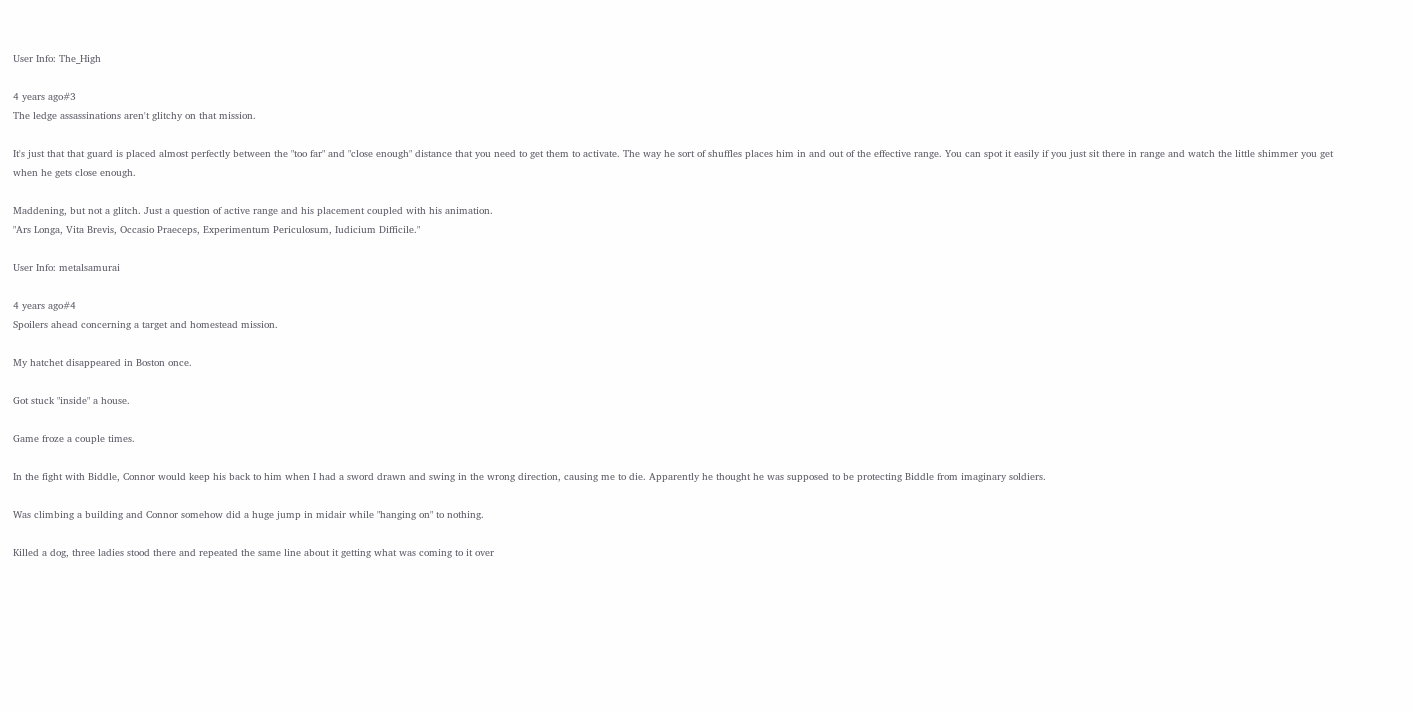User Info: The_High

4 years ago#3
The ledge assassinations aren't glitchy on that mission.

It's just that that guard is placed almost perfectly between the "too far" and "close enough" distance that you need to get them to activate. The way he sort of shuffles places him in and out of the effective range. You can spot it easily if you just sit there in range and watch the little shimmer you get when he gets close enough.

Maddening, but not a glitch. Just a question of active range and his placement coupled with his animation.
"Ars Longa, Vita Brevis, Occasio Praeceps, Experimentum Periculosum, Iudicium Difficile."

User Info: metalsamurai

4 years ago#4
Spoilers ahead concerning a target and homestead mission.

My hatchet disappeared in Boston once.

Got stuck "inside" a house.

Game froze a couple times.

In the fight with Biddle, Connor would keep his back to him when I had a sword drawn and swing in the wrong direction, causing me to die. Apparently he thought he was supposed to be protecting Biddle from imaginary soldiers.

Was climbing a building and Connor somehow did a huge jump in midair while "hanging on" to nothing.

Killed a dog, three ladies stood there and repeated the same line about it getting what was coming to it over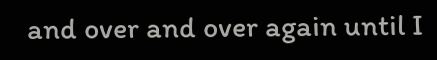and over and over again until I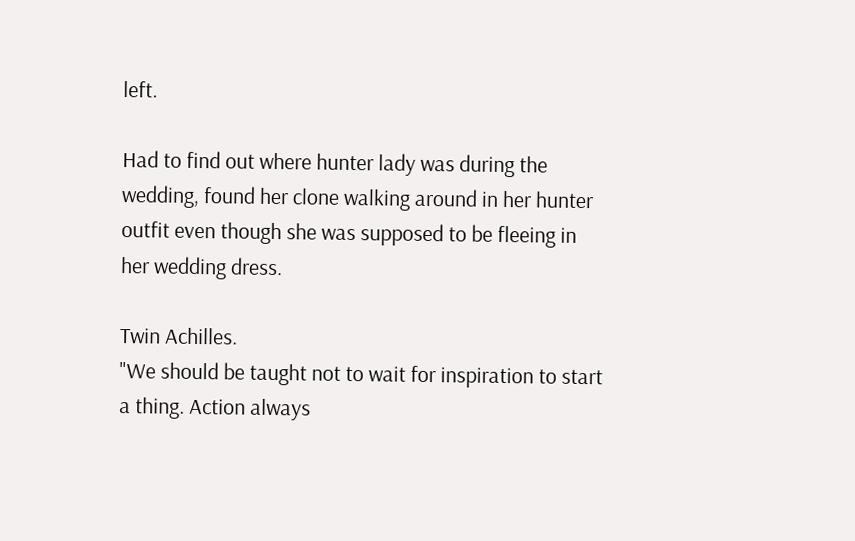left.

Had to find out where hunter lady was during the wedding, found her clone walking around in her hunter outfit even though she was supposed to be fleeing in her wedding dress.

Twin Achilles.
"We should be taught not to wait for inspiration to start a thing. Action always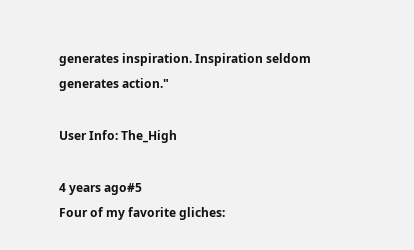generates inspiration. Inspiration seldom generates action."

User Info: The_High

4 years ago#5
Four of my favorite gliches: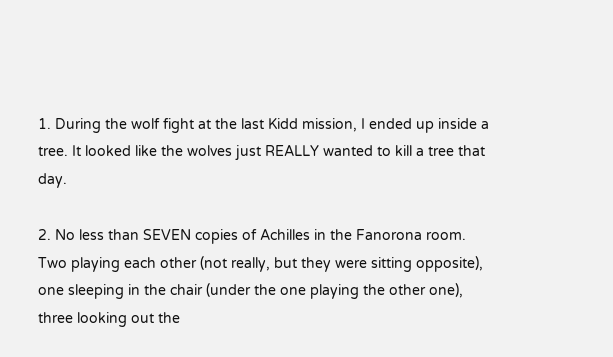1. During the wolf fight at the last Kidd mission, I ended up inside a tree. It looked like the wolves just REALLY wanted to kill a tree that day.

2. No less than SEVEN copies of Achilles in the Fanorona room. Two playing each other (not really, but they were sitting opposite), one sleeping in the chair (under the one playing the other one), three looking out the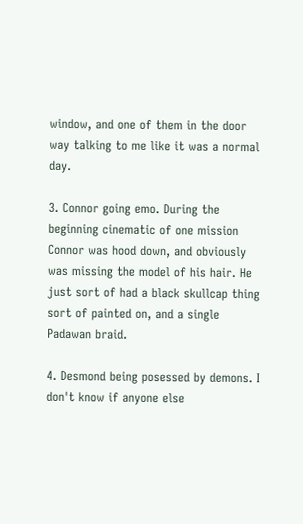window, and one of them in the door way talking to me like it was a normal day.

3. Connor going emo. During the beginning cinematic of one mission Connor was hood down, and obviously was missing the model of his hair. He just sort of had a black skullcap thing sort of painted on, and a single Padawan braid.

4. Desmond being posessed by demons. I don't know if anyone else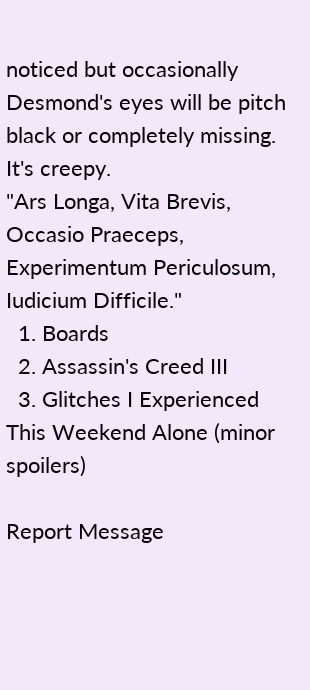noticed but occasionally Desmond's eyes will be pitch black or completely missing. It's creepy.
"Ars Longa, Vita Brevis, Occasio Praeceps, Experimentum Periculosum, Iudicium Difficile."
  1. Boards
  2. Assassin's Creed III
  3. Glitches I Experienced This Weekend Alone (minor spoilers)

Report Message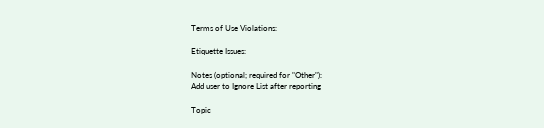Terms of Use Violations:

Etiquette Issues:

Notes (optional; required for "Other"):
Add user to Ignore List after reporting

Topic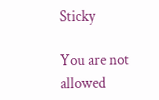Sticky

You are not allowed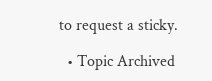to request a sticky.

  • Topic Archived